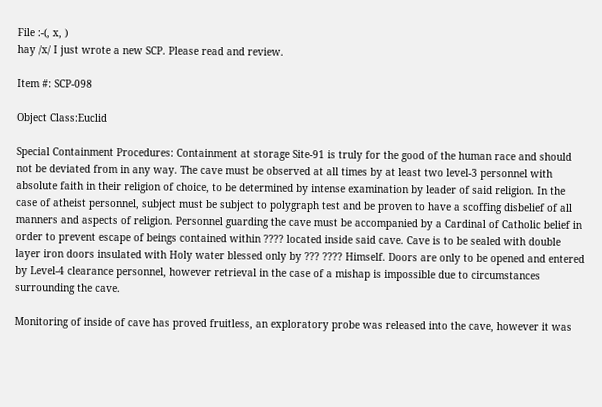File :-(, x, )
hay /x/ I just wrote a new SCP. Please read and review.

Item #: SCP-098

Object Class:Euclid

Special Containment Procedures: Containment at storage Site-91 is truly for the good of the human race and should not be deviated from in any way. The cave must be observed at all times by at least two level-3 personnel with absolute faith in their religion of choice, to be determined by intense examination by leader of said religion. In the case of atheist personnel, subject must be subject to polygraph test and be proven to have a scoffing disbelief of all manners and aspects of religion. Personnel guarding the cave must be accompanied by a Cardinal of Catholic belief in order to prevent escape of beings contained within ???? located inside said cave. Cave is to be sealed with double layer iron doors insulated with Holy water blessed only by ??? ???? Himself. Doors are only to be opened and entered by Level-4 clearance personnel, however retrieval in the case of a mishap is impossible due to circumstances surrounding the cave.

Monitoring of inside of cave has proved fruitless, an exploratory probe was released into the cave, however it was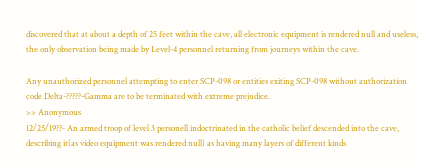discovered that at about a depth of 25 feet within the cave, all electronic equipment is rendered null and useless, the only observation being made by Level-4 personnel returning from journeys within the cave.

Any unauthorized personnel attempting to enter SCP-098 or entities exiting SCP-098 without authorization code Delta-?????-Gamma are to be terminated with extreme prejudice.
>> Anonymous
12/25/19??- An armed troop of level 3 personell indoctrinated in the catholic belief descended into the cave, describing it(as video equipment was rendered null) as having many layers of different kinds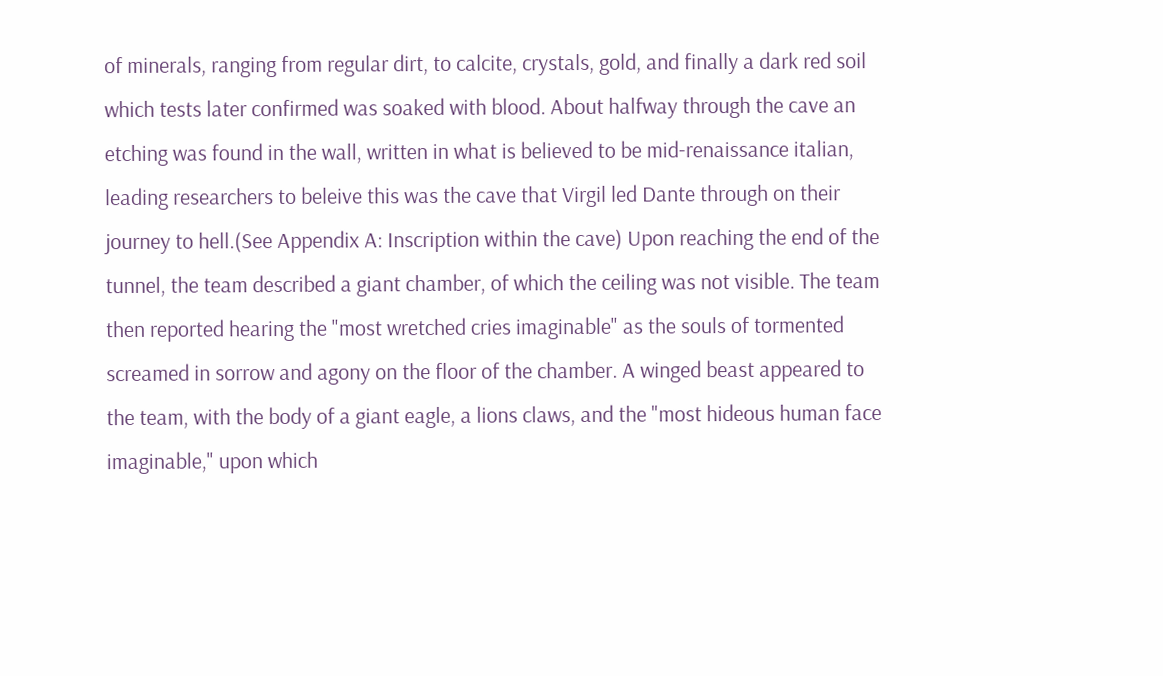of minerals, ranging from regular dirt, to calcite, crystals, gold, and finally a dark red soil which tests later confirmed was soaked with blood. About halfway through the cave an etching was found in the wall, written in what is believed to be mid-renaissance italian, leading researchers to beleive this was the cave that Virgil led Dante through on their journey to hell.(See Appendix A: Inscription within the cave) Upon reaching the end of the tunnel, the team described a giant chamber, of which the ceiling was not visible. The team then reported hearing the "most wretched cries imaginable" as the souls of tormented screamed in sorrow and agony on the floor of the chamber. A winged beast appeared to the team, with the body of a giant eagle, a lions claws, and the "most hideous human face imaginable," upon which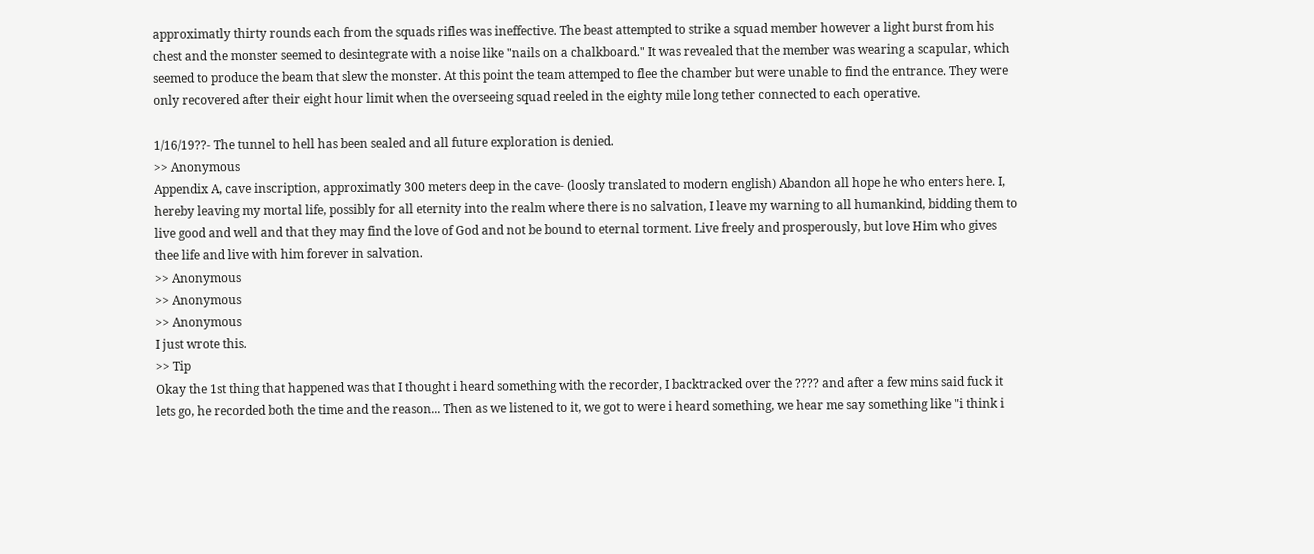approximatly thirty rounds each from the squads rifles was ineffective. The beast attempted to strike a squad member however a light burst from his chest and the monster seemed to desintegrate with a noise like "nails on a chalkboard." It was revealed that the member was wearing a scapular, which seemed to produce the beam that slew the monster. At this point the team attemped to flee the chamber but were unable to find the entrance. They were only recovered after their eight hour limit when the overseeing squad reeled in the eighty mile long tether connected to each operative.

1/16/19??- The tunnel to hell has been sealed and all future exploration is denied.
>> Anonymous
Appendix A, cave inscription, approximatly 300 meters deep in the cave- (loosly translated to modern english) Abandon all hope he who enters here. I, hereby leaving my mortal life, possibly for all eternity into the realm where there is no salvation, I leave my warning to all humankind, bidding them to live good and well and that they may find the love of God and not be bound to eternal torment. Live freely and prosperously, but love Him who gives thee life and live with him forever in salvation.
>> Anonymous
>> Anonymous
>> Anonymous
I just wrote this.
>> Tip
Okay the 1st thing that happened was that I thought i heard something with the recorder, I backtracked over the ???? and after a few mins said fuck it lets go, he recorded both the time and the reason... Then as we listened to it, we got to were i heard something, we hear me say something like "i think i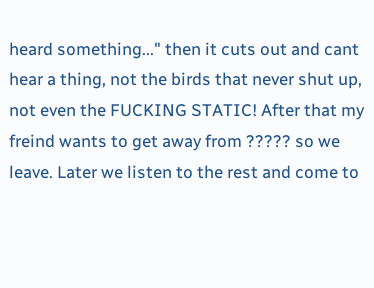heard something..." then it cuts out and cant hear a thing, not the birds that never shut up, not even the FUCKING STATIC! After that my freind wants to get away from ????? so we leave. Later we listen to the rest and come to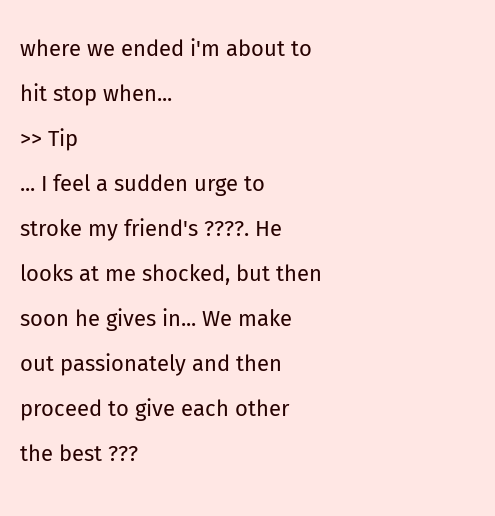where we ended i'm about to hit stop when...
>> Tip
... I feel a sudden urge to stroke my friend's ????. He looks at me shocked, but then soon he gives in... We make out passionately and then proceed to give each other the best ???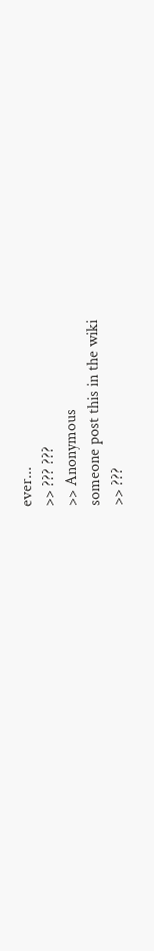ever...
>> ??? ???
>> Anonymous
someone post this in the wiki
>> ???